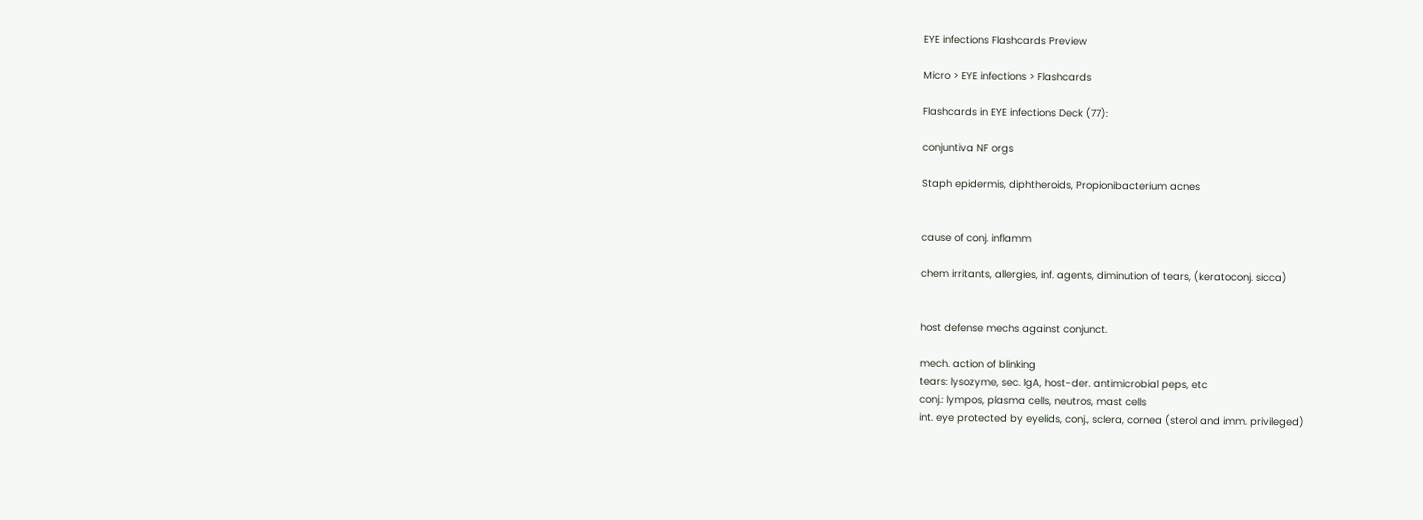EYE infections Flashcards Preview

Micro > EYE infections > Flashcards

Flashcards in EYE infections Deck (77):

conjuntiva NF orgs

Staph epidermis, diphtheroids, Propionibacterium acnes


cause of conj. inflamm

chem irritants, allergies, inf. agents, diminution of tears, (keratoconj. sicca)


host defense mechs against conjunct.

mech. action of blinking
tears: lysozyme, sec. IgA, host-der. antimicrobial peps, etc
conj.: lympos, plasma cells, neutros, mast cells
int. eye protected by eyelids, conj., sclera, cornea (sterol and imm. privileged)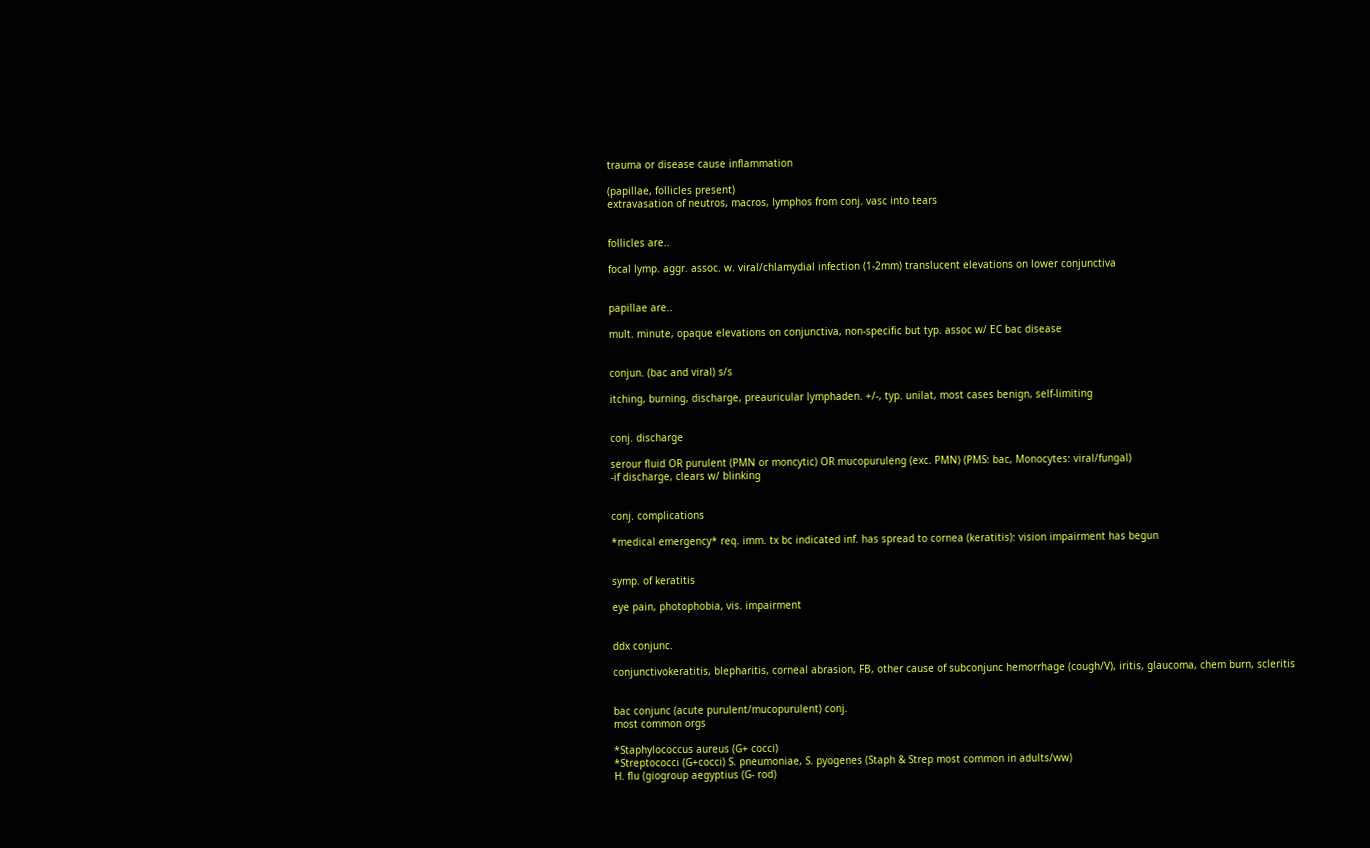trauma or disease cause inflammation

(papillae, follicles present)
extravasation of neutros, macros, lymphos from conj. vasc into tears


follicles are..

focal lymp. aggr. assoc. w. viral/chlamydial infection (1-2mm) translucent elevations on lower conjunctiva


papillae are..

mult. minute, opaque elevations on conjunctiva, non-specific but typ. assoc w/ EC bac disease


conjun. (bac and viral) s/s

itching, burning, discharge, preauricular lymphaden. +/-, typ. unilat, most cases benign, self-limiting


conj. discharge

serour fluid OR purulent (PMN or moncytic) OR mucopuruleng (exc. PMN) (PMS: bac, Monocytes: viral/fungal)
-if discharge, clears w/ blinking


conj. complications

*medical emergency* req. imm. tx bc indicated inf. has spread to cornea (keratitis): vision impairment has begun


symp. of keratitis

eye pain, photophobia, vis. impairment


ddx conjunc.

conjunctivokeratitis, blepharitis, corneal abrasion, FB, other cause of subconjunc hemorrhage (cough/V), iritis, glaucoma, chem burn, scleritis


bac conjunc (acute purulent/mucopurulent) conj.
most common orgs

*Staphylococcus aureus (G+ cocci)
*Streptococci (G+cocci) S. pneumoniae, S. pyogenes (Staph & Strep most common in adults/ww)
H. flu (giogroup aegyptius (G- rod)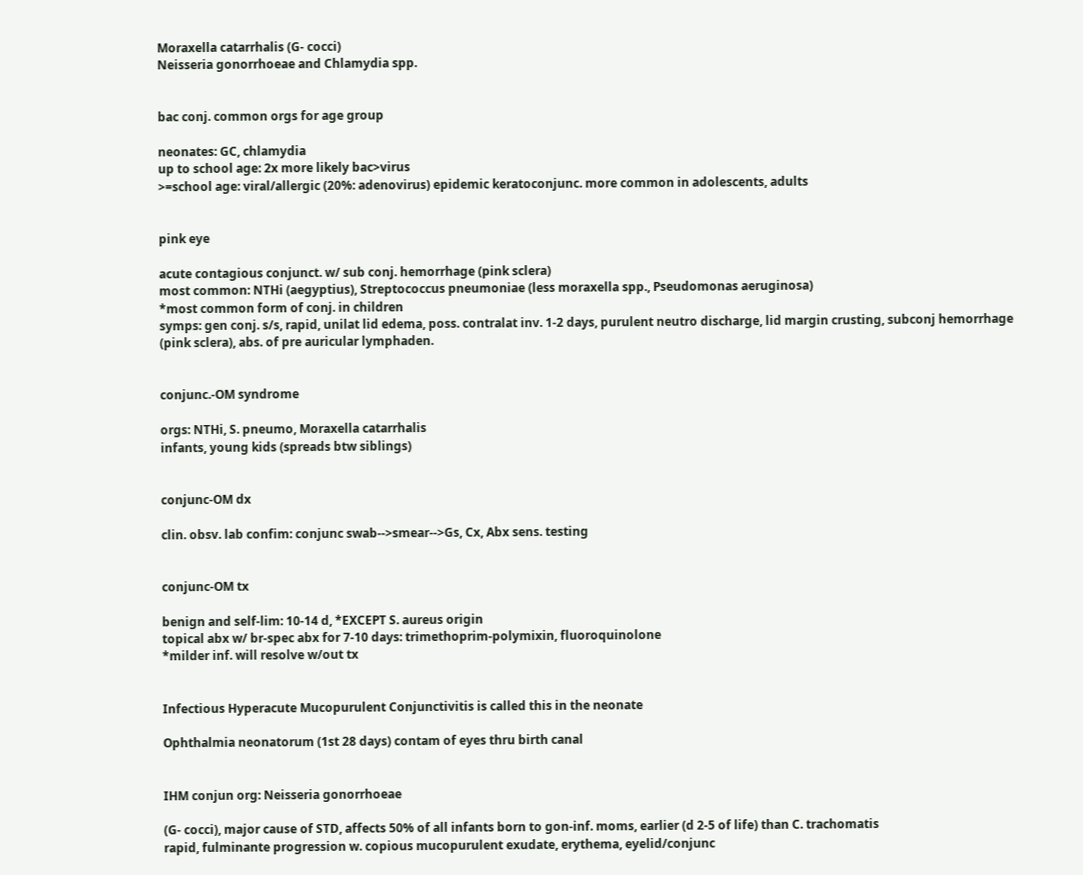Moraxella catarrhalis (G- cocci)
Neisseria gonorrhoeae and Chlamydia spp.


bac conj. common orgs for age group

neonates: GC, chlamydia
up to school age: 2x more likely bac>virus
>=school age: viral/allergic (20%: adenovirus) epidemic keratoconjunc. more common in adolescents, adults


pink eye

acute contagious conjunct. w/ sub conj. hemorrhage (pink sclera)
most common: NTHi (aegyptius), Streptococcus pneumoniae (less moraxella spp., Pseudomonas aeruginosa)
*most common form of conj. in children
symps: gen conj. s/s, rapid, unilat lid edema, poss. contralat inv. 1-2 days, purulent neutro discharge, lid margin crusting, subconj hemorrhage (pink sclera), abs. of pre auricular lymphaden.


conjunc.-OM syndrome

orgs: NTHi, S. pneumo, Moraxella catarrhalis
infants, young kids (spreads btw siblings)


conjunc-OM dx

clin. obsv. lab confim: conjunc swab-->smear-->Gs, Cx, Abx sens. testing


conjunc-OM tx

benign and self-lim: 10-14 d, *EXCEPT S. aureus origin
topical abx w/ br-spec abx for 7-10 days: trimethoprim-polymixin, fluoroquinolone
*milder inf. will resolve w/out tx


Infectious Hyperacute Mucopurulent Conjunctivitis is called this in the neonate

Ophthalmia neonatorum (1st 28 days) contam of eyes thru birth canal


IHM conjun org: Neisseria gonorrhoeae

(G- cocci), major cause of STD, affects 50% of all infants born to gon-inf. moms, earlier (d 2-5 of life) than C. trachomatis
rapid, fulminante progression w. copious mucopurulent exudate, erythema, eyelid/conjunc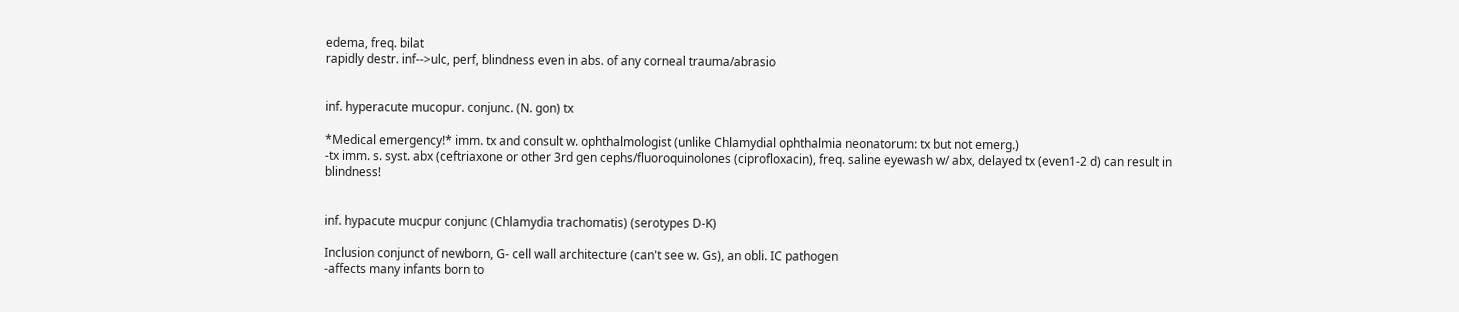edema, freq. bilat
rapidly destr. inf-->ulc, perf, blindness even in abs. of any corneal trauma/abrasio


inf. hyperacute mucopur. conjunc. (N. gon) tx

*Medical emergency!* imm. tx and consult w. ophthalmologist (unlike Chlamydial ophthalmia neonatorum: tx but not emerg.)
-tx imm. s. syst. abx (ceftriaxone or other 3rd gen cephs/fluoroquinolones (ciprofloxacin), freq. saline eyewash w/ abx, delayed tx (even1-2 d) can result in blindness!


inf. hypacute mucpur conjunc (Chlamydia trachomatis) (serotypes D-K)

Inclusion conjunct of newborn, G- cell wall architecture (can't see w. Gs), an obli. IC pathogen
-affects many infants born to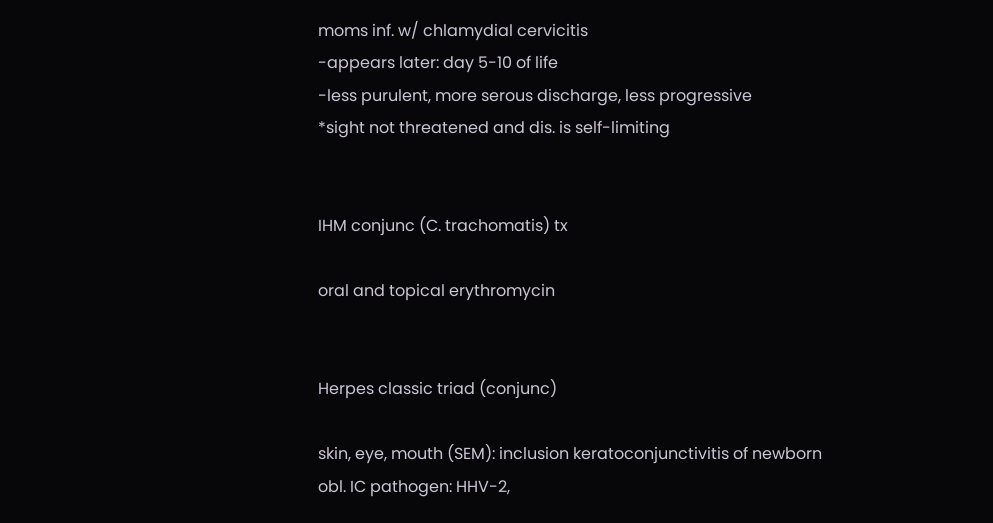moms inf. w/ chlamydial cervicitis
-appears later: day 5-10 of life
-less purulent, more serous discharge, less progressive
*sight not threatened and dis. is self-limiting


IHM conjunc (C. trachomatis) tx

oral and topical erythromycin


Herpes classic triad (conjunc)

skin, eye, mouth (SEM): inclusion keratoconjunctivitis of newborn
obl. IC pathogen: HHV-2,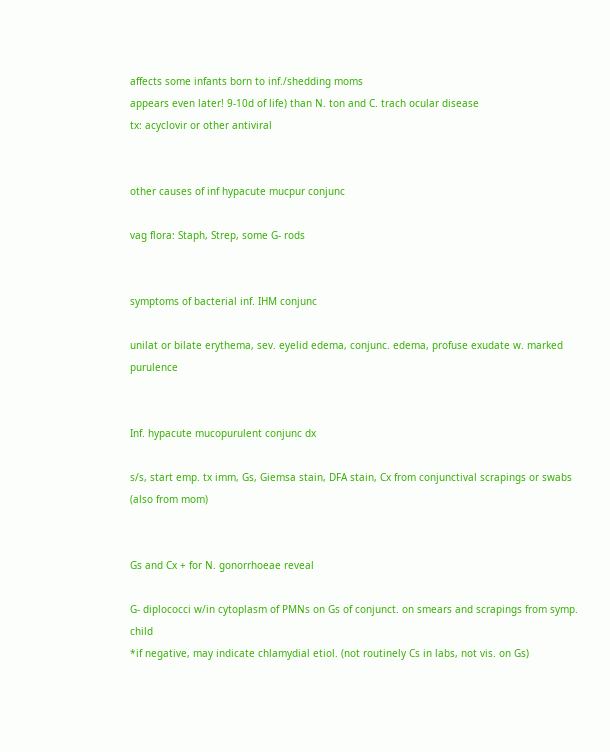affects some infants born to inf./shedding moms
appears even later! 9-10d of life) than N. ton and C. trach ocular disease
tx: acyclovir or other antiviral


other causes of inf hypacute mucpur conjunc

vag flora: Staph, Strep, some G- rods


symptoms of bacterial inf. IHM conjunc

unilat or bilate erythema, sev. eyelid edema, conjunc. edema, profuse exudate w. marked purulence


Inf. hypacute mucopurulent conjunc dx

s/s, start emp. tx imm, Gs, Giemsa stain, DFA stain, Cx from conjunctival scrapings or swabs (also from mom)


Gs and Cx + for N. gonorrhoeae reveal

G- diplococci w/in cytoplasm of PMNs on Gs of conjunct. on smears and scrapings from symp. child
*if negative, may indicate chlamydial etiol. (not routinely Cs in labs, not vis. on Gs)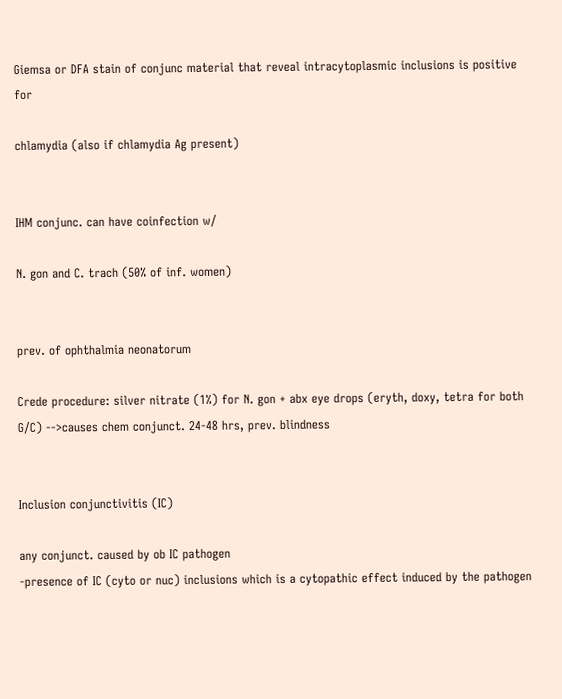Giemsa or DFA stain of conjunc material that reveal intracytoplasmic inclusions is positive for

chlamydia (also if chlamydia Ag present)


IHM conjunc. can have coinfection w/

N. gon and C. trach (50% of inf. women)


prev. of ophthalmia neonatorum

Crede procedure: silver nitrate (1%) for N. gon + abx eye drops (eryth, doxy, tetra for both G/C) -->causes chem conjunct. 24-48 hrs, prev. blindness


Inclusion conjunctivitis (IC)

any conjunct. caused by ob IC pathogen
-presence of IC (cyto or nuc) inclusions which is a cytopathic effect induced by the pathogen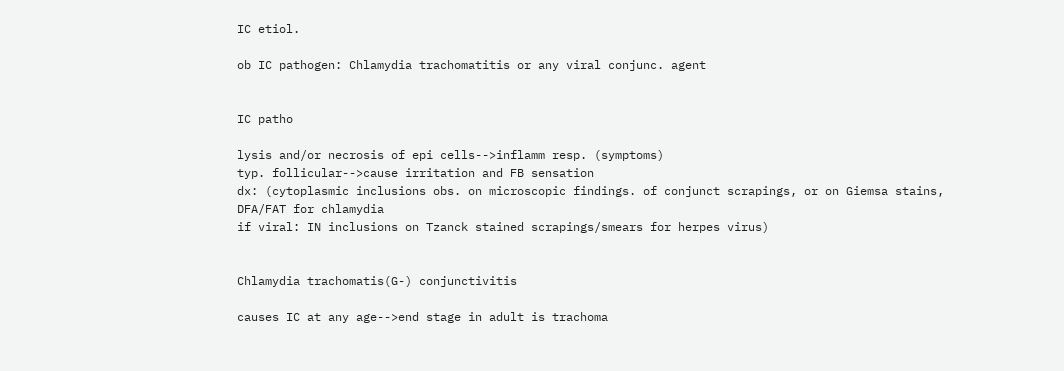IC etiol.

ob IC pathogen: Chlamydia trachomatitis or any viral conjunc. agent


IC patho

lysis and/or necrosis of epi cells-->inflamm resp. (symptoms)
typ. follicular-->cause irritation and FB sensation
dx: (cytoplasmic inclusions obs. on microscopic findings. of conjunct scrapings, or on Giemsa stains, DFA/FAT for chlamydia
if viral: IN inclusions on Tzanck stained scrapings/smears for herpes virus)


Chlamydia trachomatis(G-) conjunctivitis

causes IC at any age-->end stage in adult is trachoma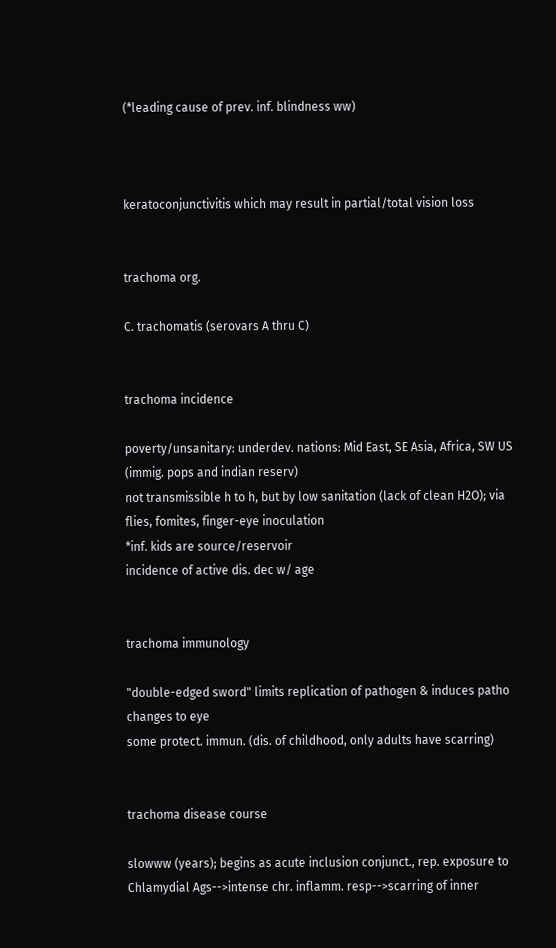(*leading cause of prev. inf. blindness ww)



keratoconjunctivitis which may result in partial/total vision loss


trachoma org.

C. trachomatis (serovars A thru C)


trachoma incidence

poverty/unsanitary: underdev. nations: Mid East, SE Asia, Africa, SW US (immig. pops and indian reserv)
not transmissible h to h, but by low sanitation (lack of clean H2O); via flies, fomites, finger-eye inoculation
*inf. kids are source/reservoir
incidence of active dis. dec w/ age


trachoma immunology

"double-edged sword" limits replication of pathogen & induces patho changes to eye
some protect. immun. (dis. of childhood, only adults have scarring)


trachoma disease course

slowww (years); begins as acute inclusion conjunct., rep. exposure to Chlamydial Ags-->intense chr. inflamm. resp-->scarring of inner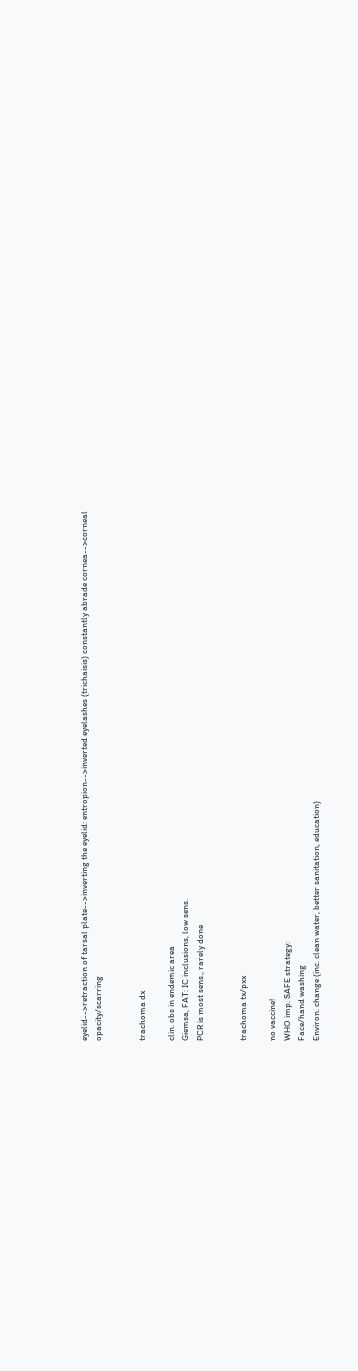eyelid-->retraction of tarsal plate-->inverting the eyelid: entropion-->inverted eyelashes (trichaisis) constantly abrade cornea-->corneal opacity/scarring


trachoma dx

clin. obs in endemic area
Giemsa, FAT: IC inclusions, low sens.
PCR is most sens., rarely done


trachoma tx/pxx

no vaccine!
WHO imp. SAFE strategy:
Face/hand washing
Environ. change (inc. clean water, better sanitation, education)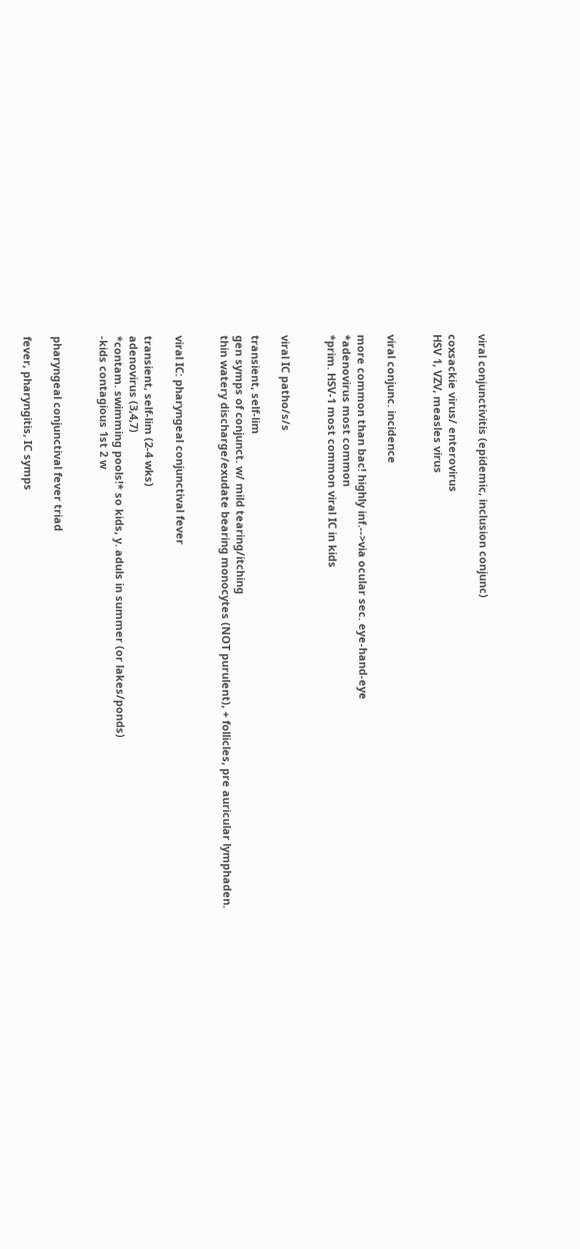viral conjunctivitis (epidemic, inclusion conjunc)

coxsackie virus/ enterovirus
HSV 1, VZV, measles virus


viral conjunc. incidence

more common than bac! highly inf.-->via ocular sec. eye-hand-eye
*adenovirus most common
*prim. HSV-1 most common viral IC in kids


viral IC patho/s/s

transient, self-lim
gen symps of conjunct. w/ mild tearing/itching
thin watery discharge/exudate bearing monocytes (NOT purulent), + follicles, pre auricular lymphaden.


viral IC: pharyngeal conjunctival fever

transient, self-lim (2-4 wks)
adenovirus (3,4,7)
*contam. swimming pools!* so kids, y. aduls in summer (or lakes/ponds)
-kids contagious 1st 2 w


pharyngeal conjunctival fever triad

fever, pharyngitis, IC symps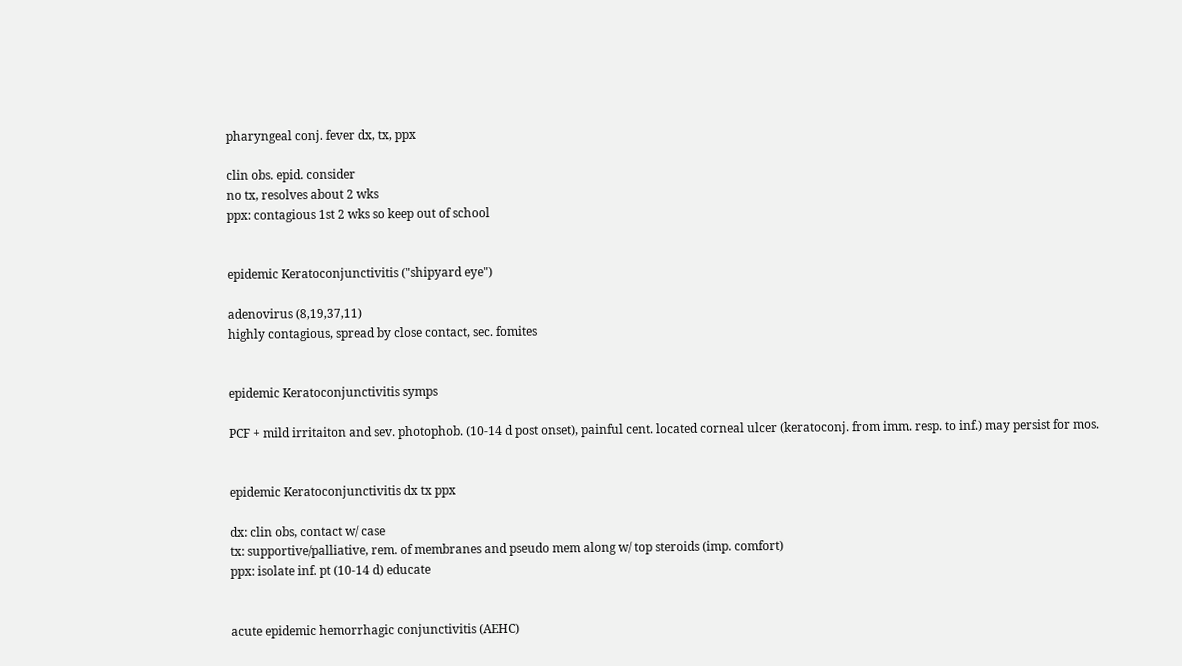pharyngeal conj. fever dx, tx, ppx

clin obs. epid. consider
no tx, resolves about 2 wks
ppx: contagious 1st 2 wks so keep out of school


epidemic Keratoconjunctivitis ("shipyard eye")

adenovirus (8,19,37,11)
highly contagious, spread by close contact, sec. fomites


epidemic Keratoconjunctivitis symps

PCF + mild irritaiton and sev. photophob. (10-14 d post onset), painful cent. located corneal ulcer (keratoconj. from imm. resp. to inf.) may persist for mos.


epidemic Keratoconjunctivitis dx tx ppx

dx: clin obs, contact w/ case
tx: supportive/palliative, rem. of membranes and pseudo mem along w/ top steroids (imp. comfort)
ppx: isolate inf. pt (10-14 d) educate


acute epidemic hemorrhagic conjunctivitis (AEHC)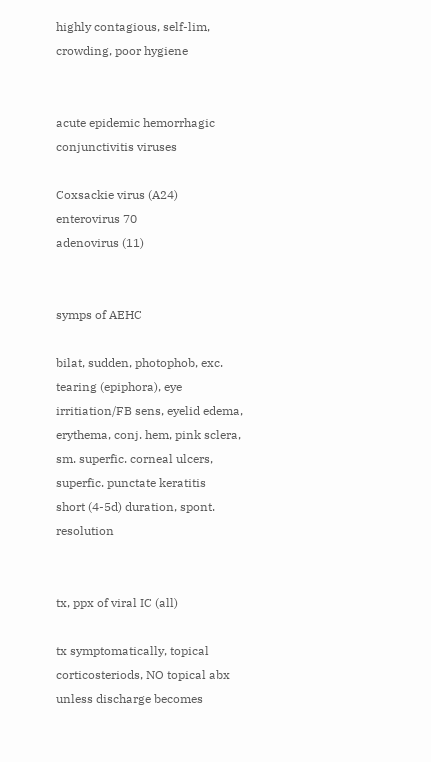highly contagious, self-lim,
crowding, poor hygiene


acute epidemic hemorrhagic conjunctivitis viruses

Coxsackie virus (A24)
enterovirus 70
adenovirus (11)


symps of AEHC

bilat, sudden, photophob, exc. tearing (epiphora), eye irritiation/FB sens, eyelid edema, erythema, conj. hem, pink sclera, sm. superfic. corneal ulcers, superfic. punctate keratitis
short (4-5d) duration, spont. resolution


tx, ppx of viral IC (all)

tx symptomatically, topical corticosteriods, NO topical abx unless discharge becomes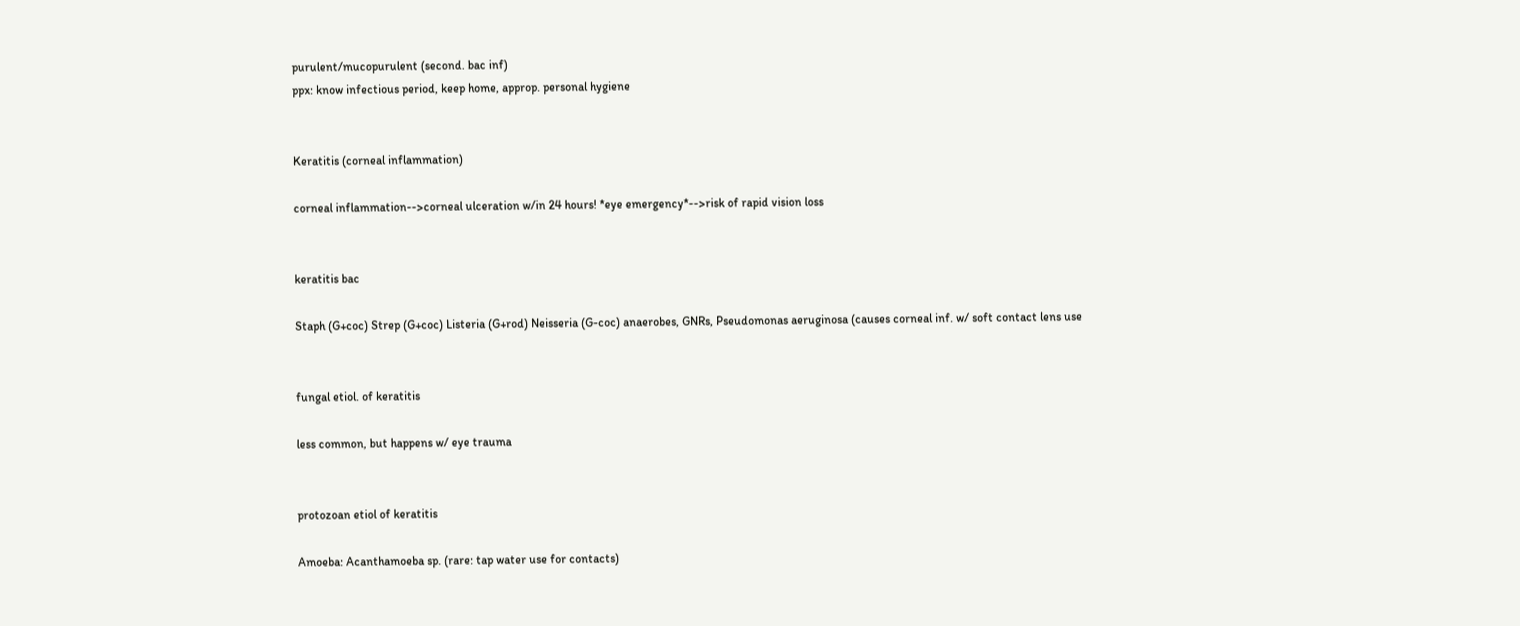purulent/mucopurulent (second. bac inf)
ppx: know infectious period, keep home, approp. personal hygiene


Keratitis (corneal inflammation)

corneal inflammation-->corneal ulceration w/in 24 hours! *eye emergency*-->risk of rapid vision loss


keratitis bac

Staph (G+coc) Strep (G+coc) Listeria (G+rod) Neisseria (G-coc) anaerobes, GNRs, Pseudomonas aeruginosa (causes corneal inf. w/ soft contact lens use


fungal etiol. of keratitis

less common, but happens w/ eye trauma


protozoan etiol of keratitis

Amoeba: Acanthamoeba sp. (rare: tap water use for contacts)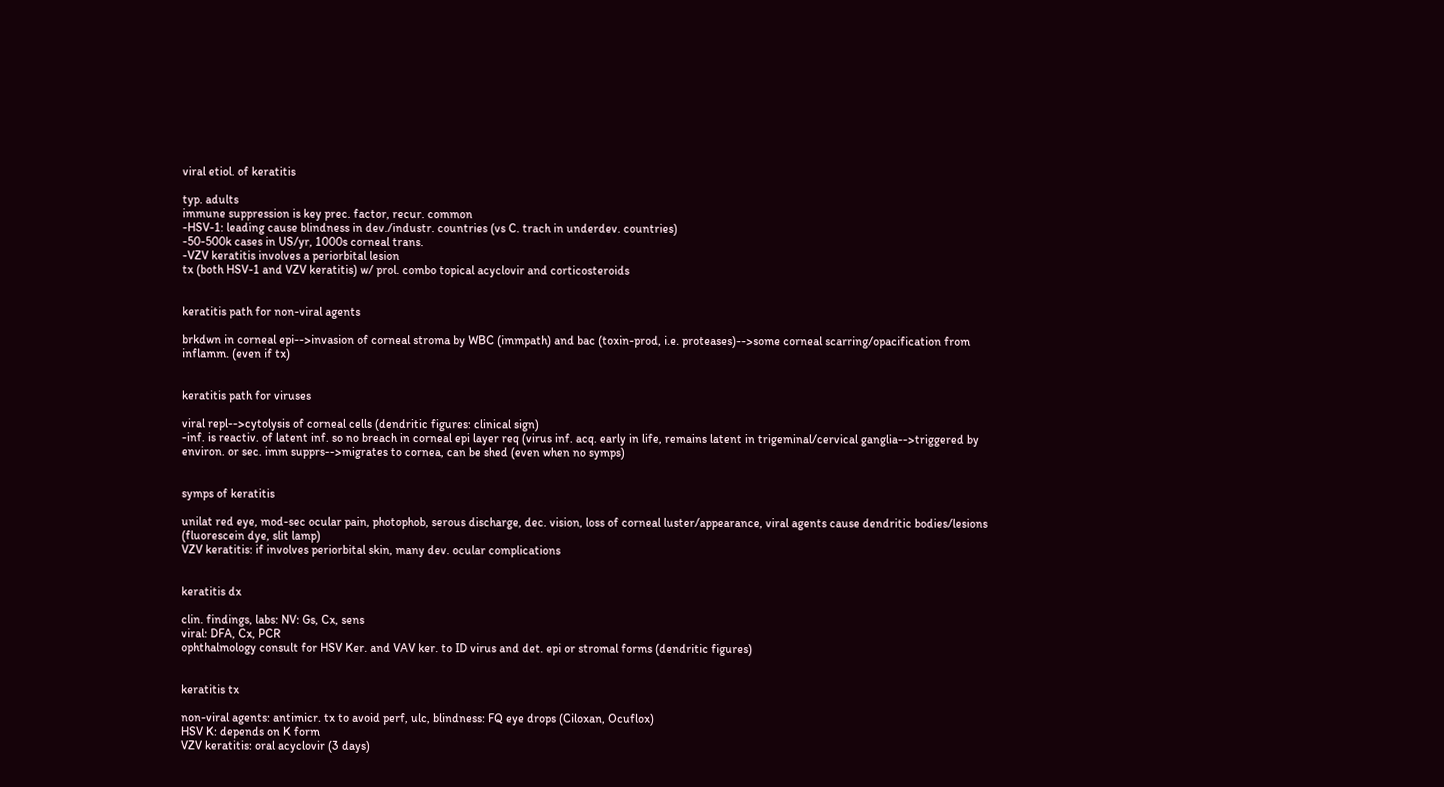viral etiol. of keratitis

typ. adults
immune suppression is key prec. factor, recur. common
-HSV-1: leading cause blindness in dev./industr. countries (vs C. trach in underdev. countries)
-50-500k cases in US/yr, 1000s corneal trans.
-VZV keratitis involves a periorbital lesion
tx (both HSV-1 and VZV keratitis) w/ prol. combo topical acyclovir and corticosteroids


keratitis path for non-viral agents

brkdwn in corneal epi-->invasion of corneal stroma by WBC (immpath) and bac (toxin-prod, i.e. proteases)-->some corneal scarring/opacification from inflamm. (even if tx)


keratitis path for viruses

viral repl-->cytolysis of corneal cells (dendritic figures: clinical sign)
-inf. is reactiv. of latent inf. so no breach in corneal epi layer req (virus inf. acq. early in life, remains latent in trigeminal/cervical ganglia-->triggered by environ. or sec. imm supprs-->migrates to cornea, can be shed (even when no symps)


symps of keratitis

unilat red eye, mod-sec ocular pain, photophob, serous discharge, dec. vision, loss of corneal luster/appearance, viral agents cause dendritic bodies/lesions (fluorescein dye, slit lamp)
VZV keratitis: if involves periorbital skin, many dev. ocular complications


keratitis dx

clin. findings, labs: NV: Gs, Cx, sens
viral: DFA, Cx, PCR
ophthalmology consult for HSV Ker. and VAV ker. to ID virus and det. epi or stromal forms (dendritic figures)


keratitis tx

non-viral agents: antimicr. tx to avoid perf, ulc, blindness: FQ eye drops (Ciloxan, Ocuflox)
HSV K: depends on K form
VZV keratitis: oral acyclovir (3 days)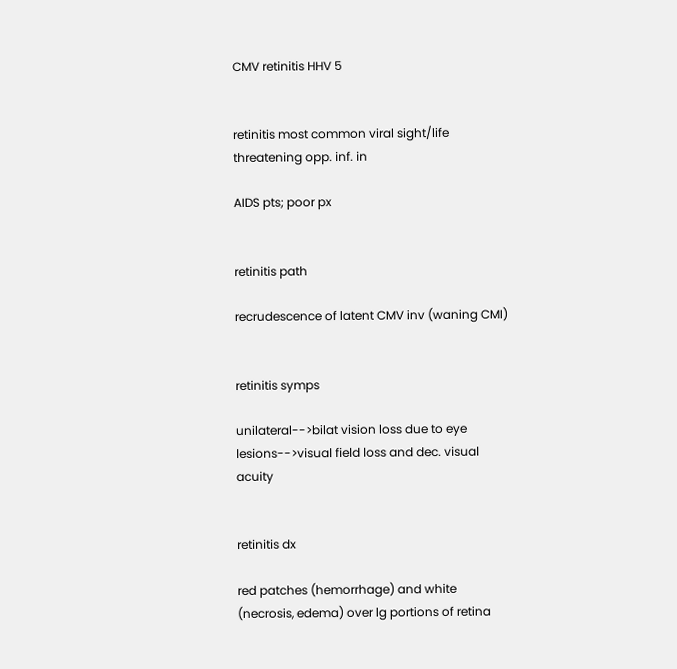CMV retinitis HHV 5


retinitis most common viral sight/life threatening opp. inf. in

AIDS pts; poor px


retinitis path

recrudescence of latent CMV inv (waning CMI)


retinitis symps

unilateral-->bilat vision loss due to eye lesions-->visual field loss and dec. visual acuity


retinitis dx

red patches (hemorrhage) and white (necrosis, edema) over lg portions of retina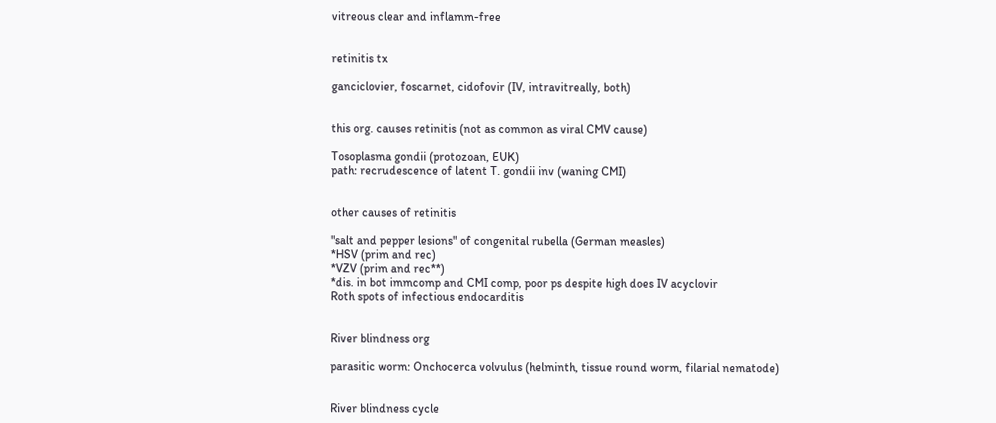vitreous clear and inflamm-free


retinitis tx

ganciclovier, foscarnet, cidofovir (IV, intravitreally, both)


this org. causes retinitis (not as common as viral CMV cause)

Tosoplasma gondii (protozoan, EUK)
path: recrudescence of latent T. gondii inv (waning CMI)


other causes of retinitis

"salt and pepper lesions" of congenital rubella (German measles)
*HSV (prim and rec)
*VZV (prim and rec**)
*dis. in bot immcomp and CMI comp, poor ps despite high does IV acyclovir
Roth spots of infectious endocarditis


River blindness org

parasitic worm: Onchocerca volvulus (helminth, tissue round worm, filarial nematode)


River blindness cycle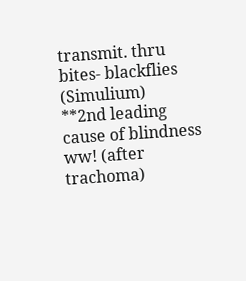transmit. thru bites- blackflies (Simulium)
**2nd leading cause of blindness ww! (after trachoma)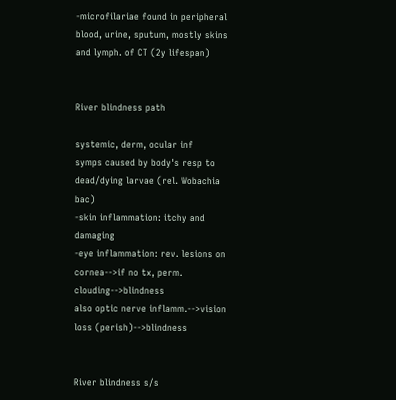-microfilariae found in peripheral blood, urine, sputum, mostly skins and lymph. of CT (2y lifespan)


River blindness path

systemic, derm, ocular inf
symps caused by body's resp to dead/dying larvae (rel. Wobachia bac)
-skin inflammation: itchy and damaging
-eye inflammation: rev. lesions on cornea-->if no tx, perm. clouding-->blindness
also optic nerve inflamm.-->vision loss (perish)-->blindness


River blindness s/s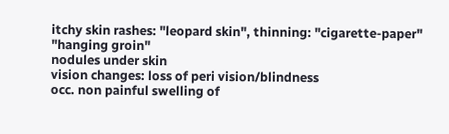itchy skin rashes: "leopard skin", thinning: "cigarette-paper" "hanging groin"
nodules under skin
vision changes: loss of peri vision/blindness
occ. non painful swelling of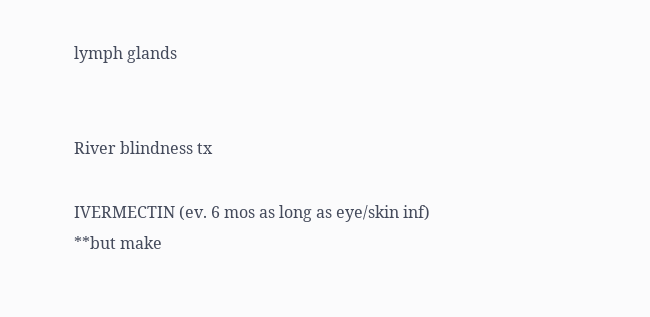lymph glands


River blindness tx

IVERMECTIN (ev. 6 mos as long as eye/skin inf)
**but make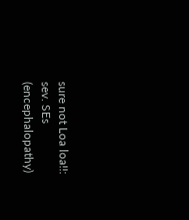sure not Loa loa!!: sev. SEs (encephalopathy)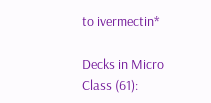to ivermectin*

Decks in Micro Class (61):